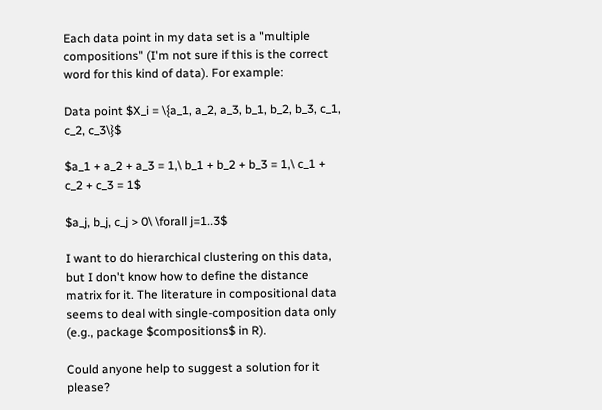Each data point in my data set is a "multiple compositions" (I'm not sure if this is the correct word for this kind of data). For example:

Data point $X_i = \{a_1, a_2, a_3, b_1, b_2, b_3, c_1, c_2, c_3\}$

$a_1 + a_2 + a_3 = 1,\ b_1 + b_2 + b_3 = 1,\ c_1 + c_2 + c_3 = 1$

$a_j, b_j, c_j > 0\ \forall j=1..3$

I want to do hierarchical clustering on this data, but I don't know how to define the distance matrix for it. The literature in compositional data seems to deal with single-composition data only (e.g., package $compositions$ in R).

Could anyone help to suggest a solution for it please?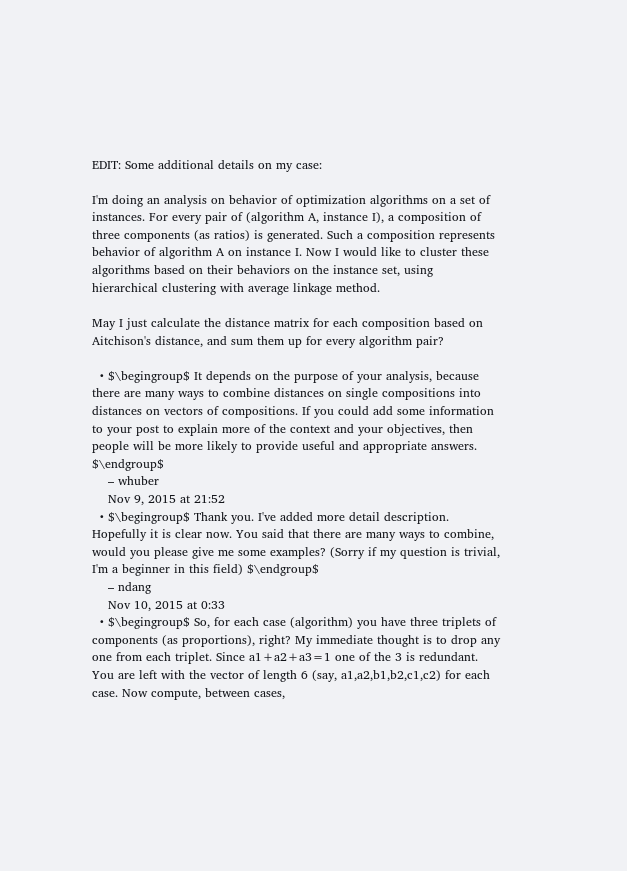EDIT: Some additional details on my case:

I'm doing an analysis on behavior of optimization algorithms on a set of instances. For every pair of (algorithm A, instance I), a composition of three components (as ratios) is generated. Such a composition represents behavior of algorithm A on instance I. Now I would like to cluster these algorithms based on their behaviors on the instance set, using hierarchical clustering with average linkage method.

May I just calculate the distance matrix for each composition based on Aitchison's distance, and sum them up for every algorithm pair?

  • $\begingroup$ It depends on the purpose of your analysis, because there are many ways to combine distances on single compositions into distances on vectors of compositions. If you could add some information to your post to explain more of the context and your objectives, then people will be more likely to provide useful and appropriate answers. $\endgroup$
    – whuber
    Nov 9, 2015 at 21:52
  • $\begingroup$ Thank you. I've added more detail description. Hopefully it is clear now. You said that there are many ways to combine, would you please give me some examples? (Sorry if my question is trivial, I'm a beginner in this field) $\endgroup$
    – ndang
    Nov 10, 2015 at 0:33
  • $\begingroup$ So, for each case (algorithm) you have three triplets of components (as proportions), right? My immediate thought is to drop any one from each triplet. Since a1+a2+a3=1 one of the 3 is redundant. You are left with the vector of length 6 (say, a1,a2,b1,b2,c1,c2) for each case. Now compute, between cases,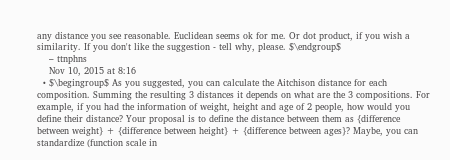any distance you see reasonable. Euclidean seems ok for me. Or dot product, if you wish a similarity. If you don't like the suggestion - tell why, please. $\endgroup$
    – ttnphns
    Nov 10, 2015 at 8:16
  • $\begingroup$ As you suggested, you can calculate the Aitchison distance for each composition. Summing the resulting 3 distances it depends on what are the 3 compositions. For example, if you had the information of weight, height and age of 2 people, how would you define their distance? Your proposal is to define the distance between them as {difference between weight} + {difference between height} + {difference between ages}? Maybe, you can standardize (function scale in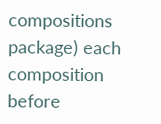compositions package) each composition before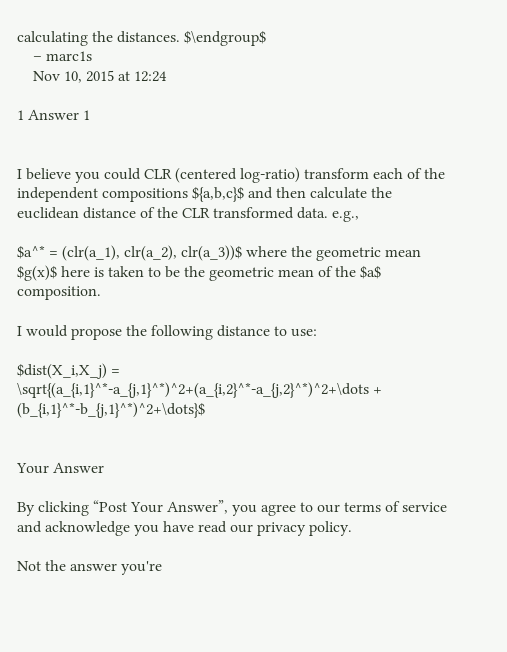calculating the distances. $\endgroup$
    – marc1s
    Nov 10, 2015 at 12:24

1 Answer 1


I believe you could CLR (centered log-ratio) transform each of the independent compositions ${a,b,c}$ and then calculate the euclidean distance of the CLR transformed data. e.g.,

$a^* = (clr(a_1), clr(a_2), clr(a_3))$ where the geometric mean $g(x)$ here is taken to be the geometric mean of the $a$ composition.

I would propose the following distance to use:

$dist(X_i,X_j) = \sqrt{(a_{i,1}^*-a_{j,1}^*)^2+(a_{i,2}^*-a_{j,2}^*)^2+\dots + (b_{i,1}^*-b_{j,1}^*)^2+\dots}$


Your Answer

By clicking “Post Your Answer”, you agree to our terms of service and acknowledge you have read our privacy policy.

Not the answer you're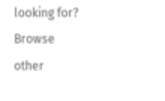looking for? Browse other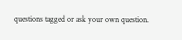questions tagged or ask your own question.